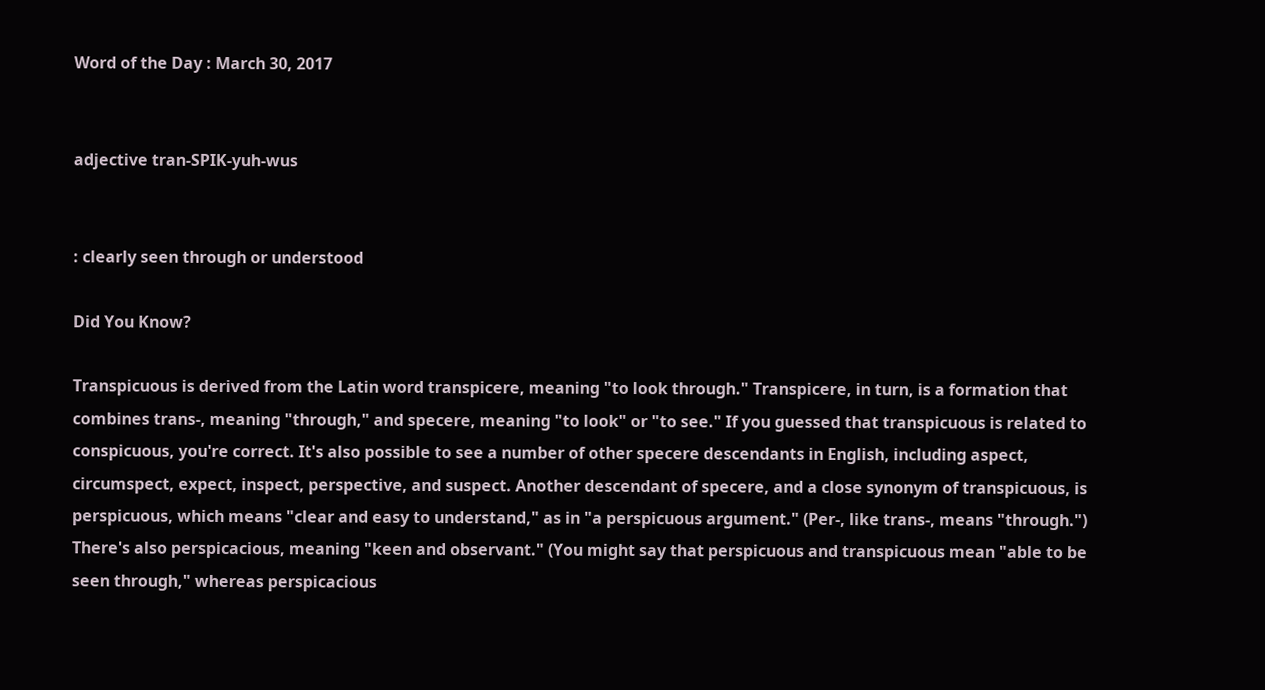Word of the Day : March 30, 2017


adjective tran-SPIK-yuh-wus


: clearly seen through or understood

Did You Know?

Transpicuous is derived from the Latin word transpicere, meaning "to look through." Transpicere, in turn, is a formation that combines trans-, meaning "through," and specere, meaning "to look" or "to see." If you guessed that transpicuous is related to conspicuous, you're correct. It's also possible to see a number of other specere descendants in English, including aspect, circumspect, expect, inspect, perspective, and suspect. Another descendant of specere, and a close synonym of transpicuous, is perspicuous, which means "clear and easy to understand," as in "a perspicuous argument." (Per-, like trans-, means "through.") There's also perspicacious, meaning "keen and observant." (You might say that perspicuous and transpicuous mean "able to be seen through," whereas perspicacious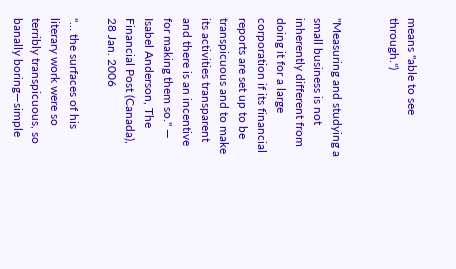means "able to see through.")


"Measuring and studying a small business is not inherently different from doing it for a large corporation if its financial reports are set up to be transpicuous and to make its activities transparent and there is an incentive for making them so." — Isabel Anderson, The Financial Post (Canada), 28 Jan. 2006

"… the surfaces of his literary work were so terribly transpicuous, so banally boring—simple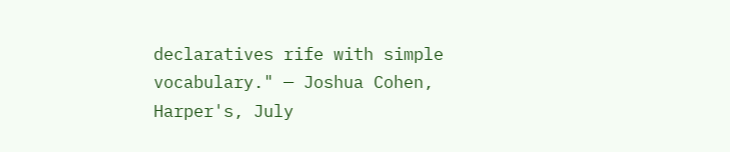declaratives rife with simple vocabulary." — Joshua Cohen, Harper's, July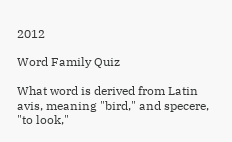2012

Word Family Quiz

What word is derived from Latin avis, meaning "bird," and specere, "to look,"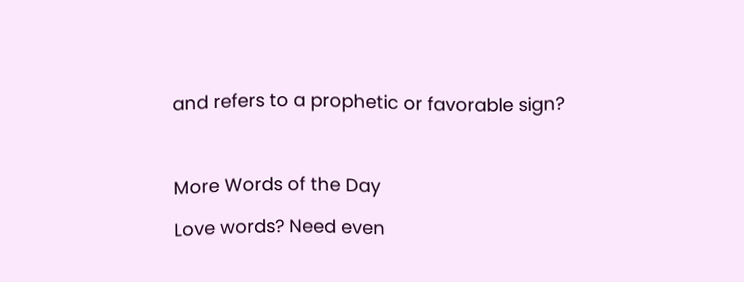and refers to a prophetic or favorable sign?



More Words of the Day

Love words? Need even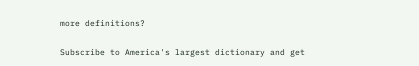more definitions?

Subscribe to America's largest dictionary and get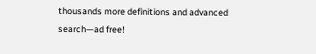thousands more definitions and advanced search—ad free!